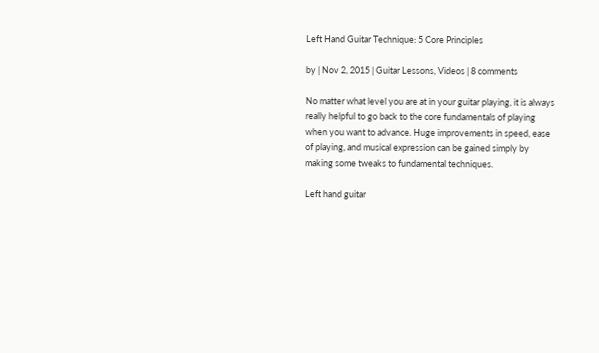Left Hand Guitar Technique: 5 Core Principles

by | Nov 2, 2015 | Guitar Lessons, Videos | 8 comments

No matter what level you are at in your guitar playing, it is always really helpful to go back to the core fundamentals of playing when you want to advance. Huge improvements in speed, ease of playing, and musical expression can be gained simply by making some tweaks to fundamental techniques.

Left hand guitar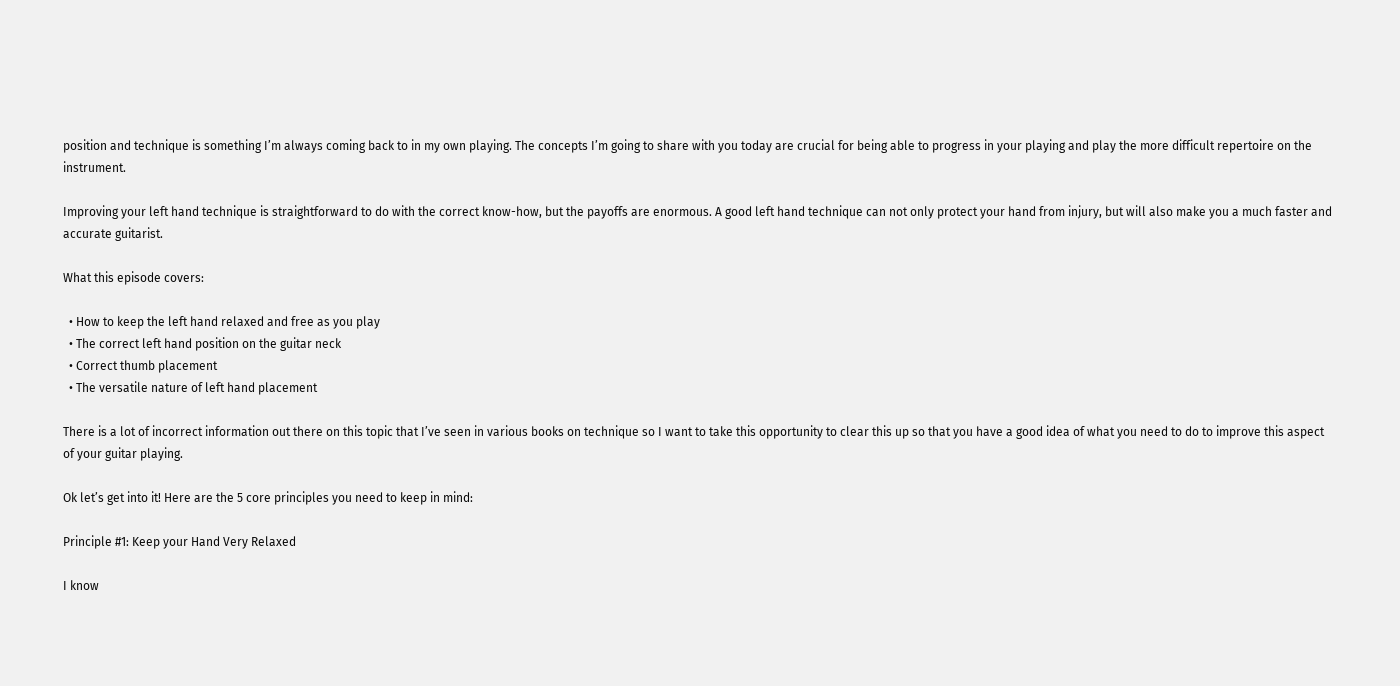position and technique is something I’m always coming back to in my own playing. The concepts I’m going to share with you today are crucial for being able to progress in your playing and play the more difficult repertoire on the instrument.

Improving your left hand technique is straightforward to do with the correct know-how, but the payoffs are enormous. A good left hand technique can not only protect your hand from injury, but will also make you a much faster and accurate guitarist.

What this episode covers:

  • How to keep the left hand relaxed and free as you play
  • The correct left hand position on the guitar neck
  • Correct thumb placement
  • The versatile nature of left hand placement

There is a lot of incorrect information out there on this topic that I’ve seen in various books on technique so I want to take this opportunity to clear this up so that you have a good idea of what you need to do to improve this aspect of your guitar playing.

Ok let’s get into it! Here are the 5 core principles you need to keep in mind:

Principle #1: Keep your Hand Very Relaxed

I know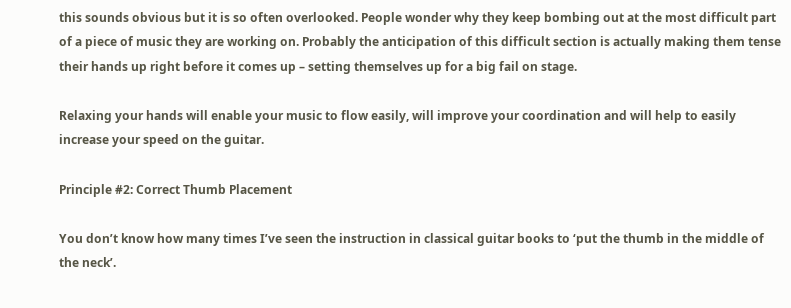this sounds obvious but it is so often overlooked. People wonder why they keep bombing out at the most difficult part of a piece of music they are working on. Probably the anticipation of this difficult section is actually making them tense their hands up right before it comes up – setting themselves up for a big fail on stage.

Relaxing your hands will enable your music to flow easily, will improve your coordination and will help to easily increase your speed on the guitar.

Principle #2: Correct Thumb Placement

You don’t know how many times I’ve seen the instruction in classical guitar books to ‘put the thumb in the middle of the neck’.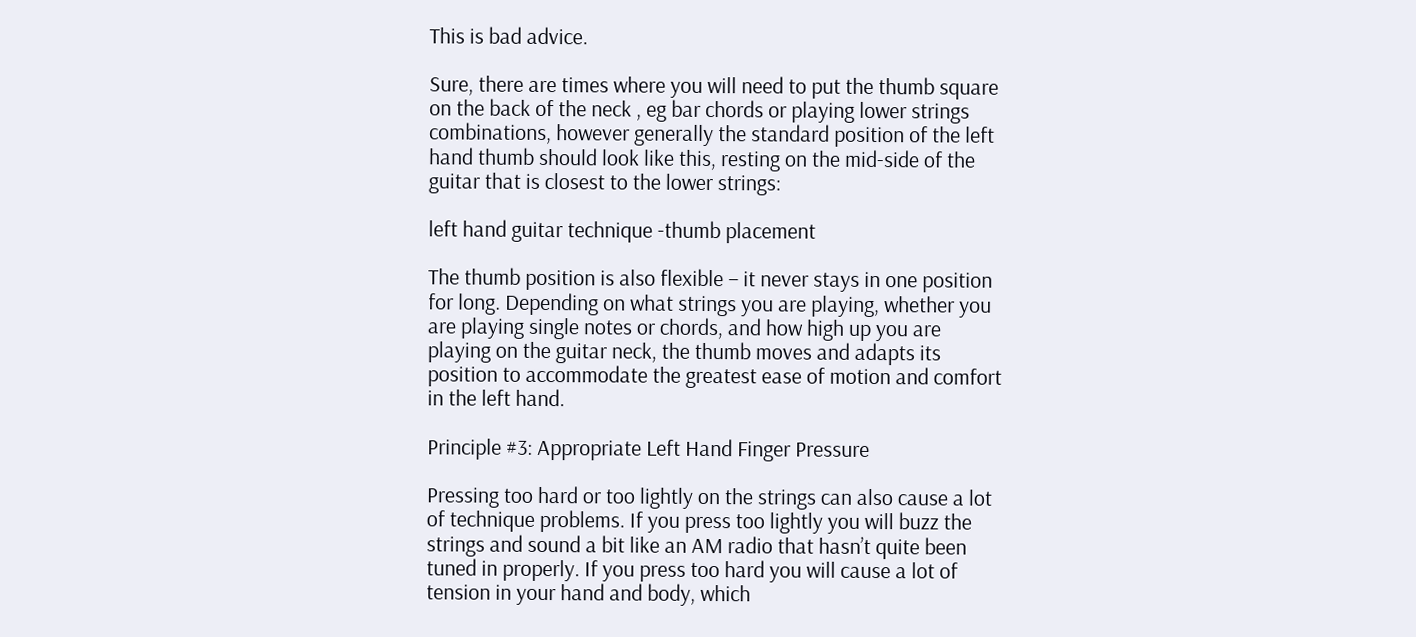This is bad advice.

Sure, there are times where you will need to put the thumb square on the back of the neck , eg bar chords or playing lower strings combinations, however generally the standard position of the left hand thumb should look like this, resting on the mid-side of the guitar that is closest to the lower strings:

left hand guitar technique -thumb placement

The thumb position is also flexible – it never stays in one position for long. Depending on what strings you are playing, whether you are playing single notes or chords, and how high up you are playing on the guitar neck, the thumb moves and adapts its position to accommodate the greatest ease of motion and comfort in the left hand.

Principle #3: Appropriate Left Hand Finger Pressure

Pressing too hard or too lightly on the strings can also cause a lot of technique problems. If you press too lightly you will buzz the strings and sound a bit like an AM radio that hasn’t quite been tuned in properly. If you press too hard you will cause a lot of tension in your hand and body, which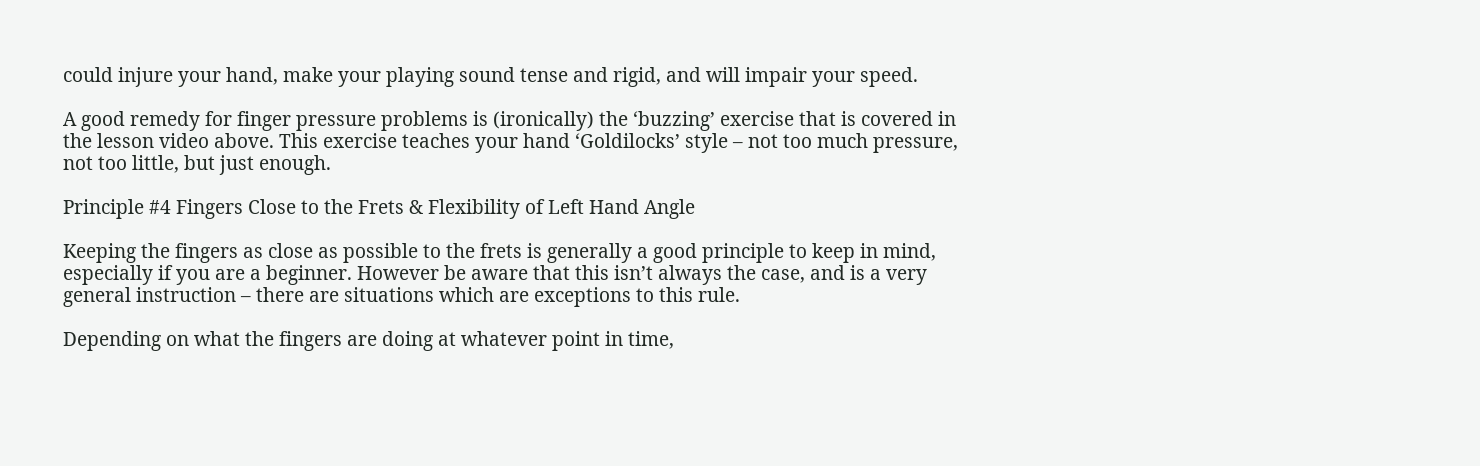could injure your hand, make your playing sound tense and rigid, and will impair your speed.

A good remedy for finger pressure problems is (ironically) the ‘buzzing’ exercise that is covered in the lesson video above. This exercise teaches your hand ‘Goldilocks’ style – not too much pressure, not too little, but just enough.

Principle #4 Fingers Close to the Frets & Flexibility of Left Hand Angle

Keeping the fingers as close as possible to the frets is generally a good principle to keep in mind, especially if you are a beginner. However be aware that this isn’t always the case, and is a very general instruction – there are situations which are exceptions to this rule.

Depending on what the fingers are doing at whatever point in time,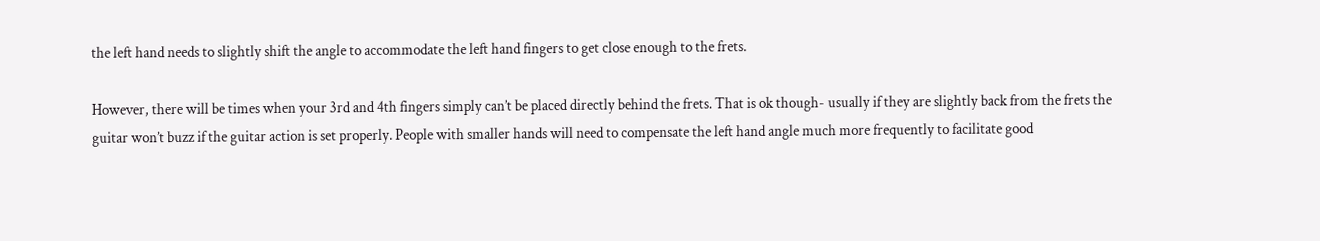the left hand needs to slightly shift the angle to accommodate the left hand fingers to get close enough to the frets.

However, there will be times when your 3rd and 4th fingers simply can’t be placed directly behind the frets. That is ok though- usually if they are slightly back from the frets the guitar won’t buzz if the guitar action is set properly. People with smaller hands will need to compensate the left hand angle much more frequently to facilitate good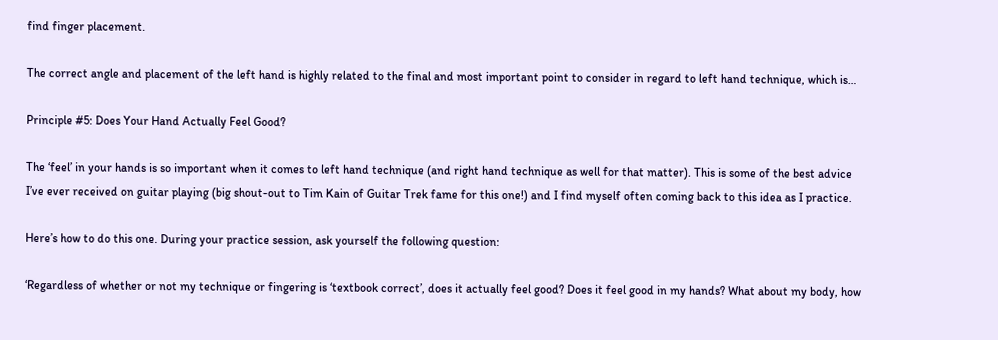find finger placement.

The correct angle and placement of the left hand is highly related to the final and most important point to consider in regard to left hand technique, which is…

Principle #5: Does Your Hand Actually Feel Good?

The ‘feel’ in your hands is so important when it comes to left hand technique (and right hand technique as well for that matter). This is some of the best advice I’ve ever received on guitar playing (big shout-out to Tim Kain of Guitar Trek fame for this one!) and I find myself often coming back to this idea as I practice.

Here’s how to do this one. During your practice session, ask yourself the following question:

‘Regardless of whether or not my technique or fingering is ‘textbook correct’, does it actually feel good? Does it feel good in my hands? What about my body, how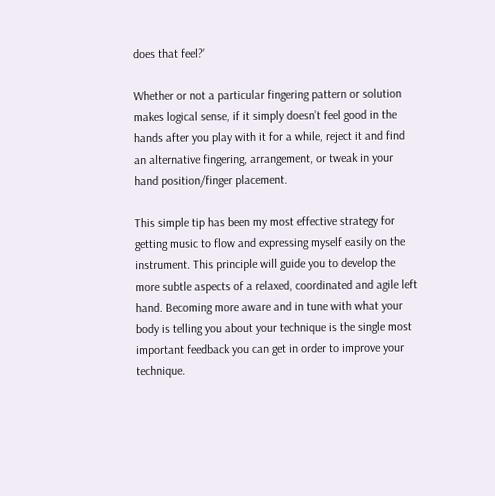does that feel?’

Whether or not a particular fingering pattern or solution makes logical sense, if it simply doesn’t feel good in the hands after you play with it for a while, reject it and find an alternative fingering, arrangement, or tweak in your hand position/finger placement.

This simple tip has been my most effective strategy for getting music to flow and expressing myself easily on the instrument. This principle will guide you to develop the more subtle aspects of a relaxed, coordinated and agile left hand. Becoming more aware and in tune with what your body is telling you about your technique is the single most important feedback you can get in order to improve your technique.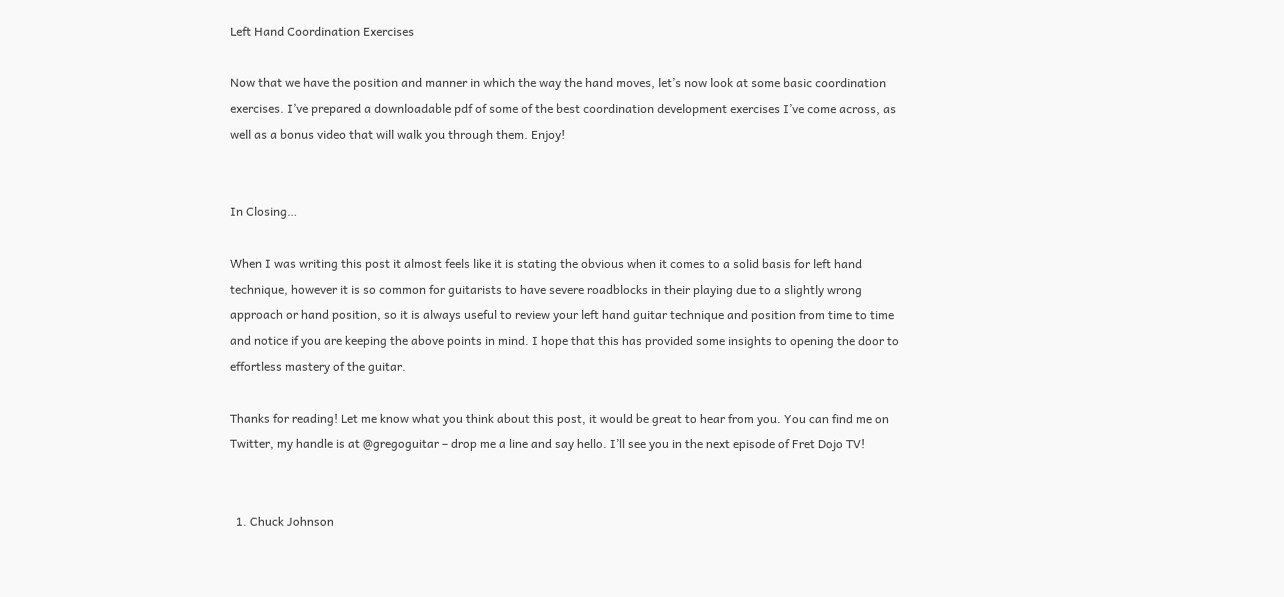Left Hand Coordination Exercises

Now that we have the position and manner in which the way the hand moves, let’s now look at some basic coordination exercises. I’ve prepared a downloadable pdf of some of the best coordination development exercises I’ve come across, as well as a bonus video that will walk you through them. Enjoy!


In Closing…

When I was writing this post it almost feels like it is stating the obvious when it comes to a solid basis for left hand technique, however it is so common for guitarists to have severe roadblocks in their playing due to a slightly wrong approach or hand position, so it is always useful to review your left hand guitar technique and position from time to time and notice if you are keeping the above points in mind. I hope that this has provided some insights to opening the door to effortless mastery of the guitar.

Thanks for reading! Let me know what you think about this post, it would be great to hear from you. You can find me on Twitter, my handle is at @gregoguitar – drop me a line and say hello. I’ll see you in the next episode of Fret Dojo TV!


  1. Chuck Johnson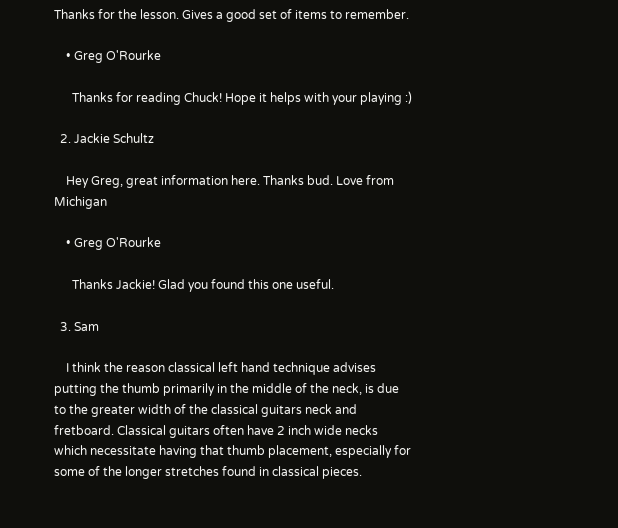Thanks for the lesson. Gives a good set of items to remember.

    • Greg O'Rourke

      Thanks for reading Chuck! Hope it helps with your playing :)

  2. Jackie Schultz

    Hey Greg, great information here. Thanks bud. Love from Michigan

    • Greg O'Rourke

      Thanks Jackie! Glad you found this one useful.

  3. Sam

    I think the reason classical left hand technique advises putting the thumb primarily in the middle of the neck, is due to the greater width of the classical guitars neck and fretboard. Classical guitars often have 2 inch wide necks which necessitate having that thumb placement, especially for some of the longer stretches found in classical pieces.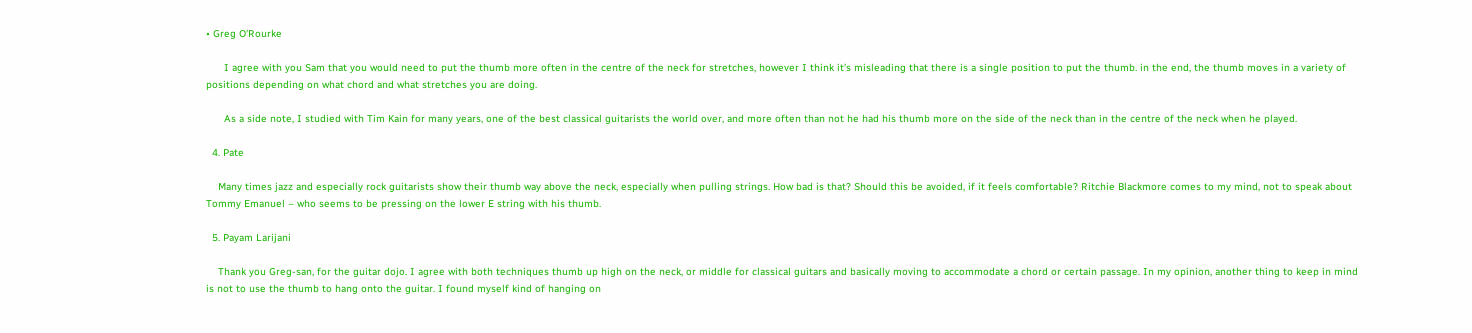• Greg O'Rourke

      I agree with you Sam that you would need to put the thumb more often in the centre of the neck for stretches, however I think it’s misleading that there is a single position to put the thumb. in the end, the thumb moves in a variety of positions depending on what chord and what stretches you are doing.

      As a side note, I studied with Tim Kain for many years, one of the best classical guitarists the world over, and more often than not he had his thumb more on the side of the neck than in the centre of the neck when he played.

  4. Pate

    Many times jazz and especially rock guitarists show their thumb way above the neck, especially when pulling strings. How bad is that? Should this be avoided, if it feels comfortable? Ritchie Blackmore comes to my mind, not to speak about Tommy Emanuel – who seems to be pressing on the lower E string with his thumb.

  5. Payam Larijani

    Thank you Greg-san, for the guitar dojo. I agree with both techniques thumb up high on the neck, or middle for classical guitars and basically moving to accommodate a chord or certain passage. In my opinion, another thing to keep in mind is not to use the thumb to hang onto the guitar. I found myself kind of hanging on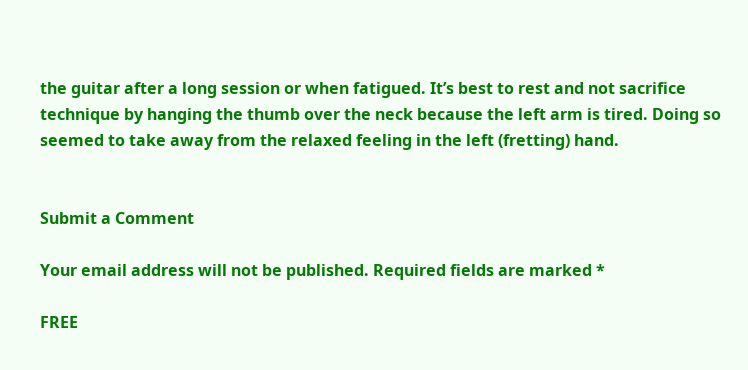the guitar after a long session or when fatigued. It’s best to rest and not sacrifice technique by hanging the thumb over the neck because the left arm is tired. Doing so seemed to take away from the relaxed feeling in the left (fretting) hand.


Submit a Comment

Your email address will not be published. Required fields are marked *

FREE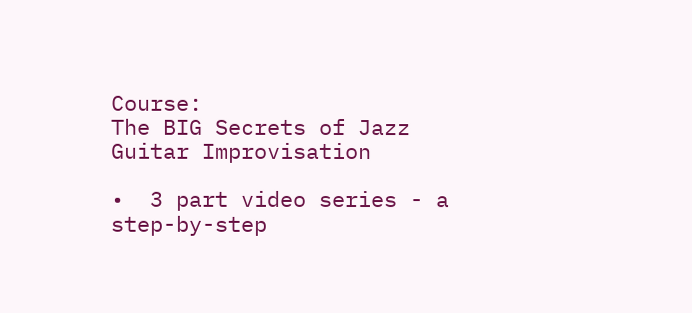Course:
The BIG Secrets of Jazz Guitar Improvisation

•  3 part video series - a step-by-step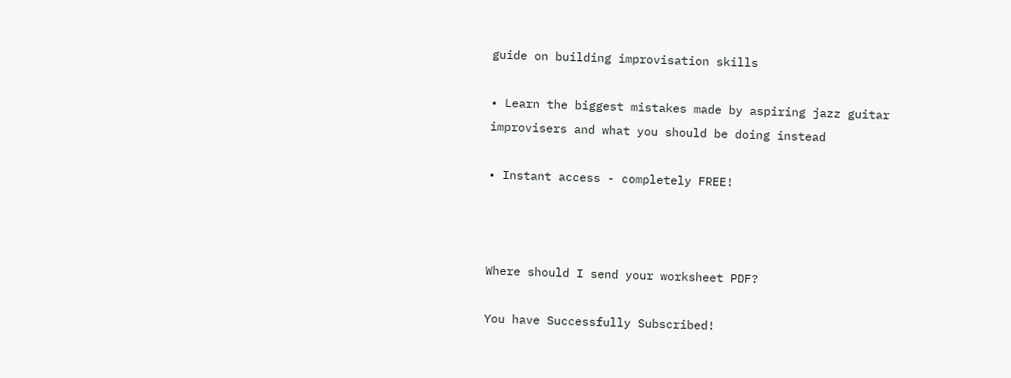guide on building improvisation skills

• Learn the biggest mistakes made by aspiring jazz guitar improvisers and what you should be doing instead

• Instant access - completely FREE!



Where should I send your worksheet PDF?

You have Successfully Subscribed!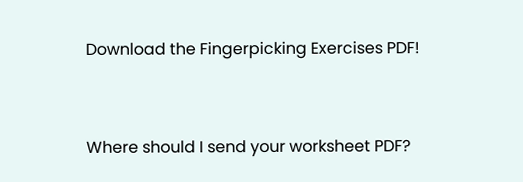Download the Fingerpicking Exercises PDF!


Where should I send your worksheet PDF?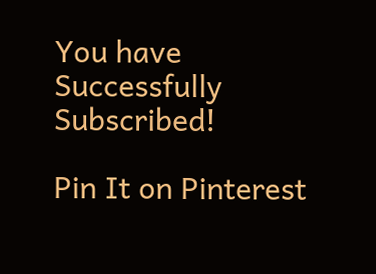You have Successfully Subscribed!

Pin It on Pinterest